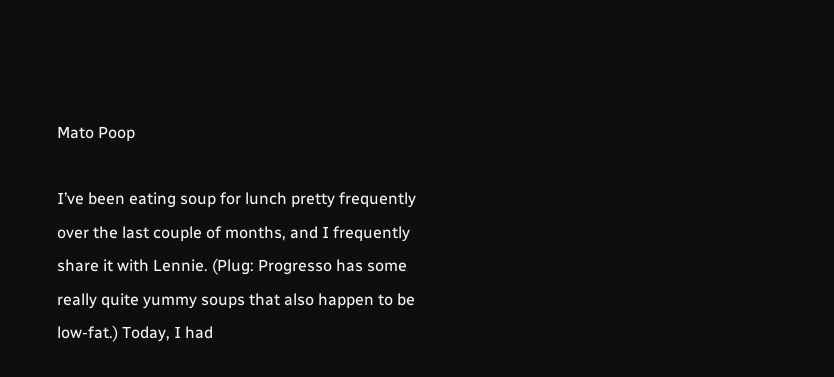Mato Poop

I’ve been eating soup for lunch pretty frequently over the last couple of months, and I frequently share it with Lennie. (Plug: Progresso has some really quite yummy soups that also happen to be low-fat.) Today, I had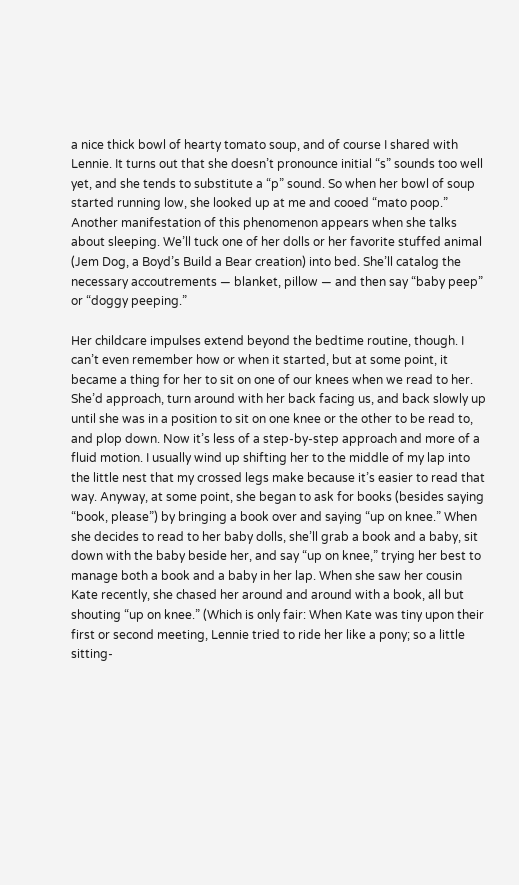a nice thick bowl of hearty tomato soup, and of course I shared with Lennie. It turns out that she doesn’t pronounce initial “s” sounds too well yet, and she tends to substitute a “p” sound. So when her bowl of soup started running low, she looked up at me and cooed “mato poop.” Another manifestation of this phenomenon appears when she talks about sleeping. We’ll tuck one of her dolls or her favorite stuffed animal (Jem Dog, a Boyd’s Build a Bear creation) into bed. She’ll catalog the necessary accoutrements — blanket, pillow — and then say “baby peep” or “doggy peeping.”

Her childcare impulses extend beyond the bedtime routine, though. I can’t even remember how or when it started, but at some point, it became a thing for her to sit on one of our knees when we read to her. She’d approach, turn around with her back facing us, and back slowly up until she was in a position to sit on one knee or the other to be read to, and plop down. Now it’s less of a step-by-step approach and more of a fluid motion. I usually wind up shifting her to the middle of my lap into the little nest that my crossed legs make because it’s easier to read that way. Anyway, at some point, she began to ask for books (besides saying “book, please”) by bringing a book over and saying “up on knee.” When she decides to read to her baby dolls, she’ll grab a book and a baby, sit down with the baby beside her, and say “up on knee,” trying her best to manage both a book and a baby in her lap. When she saw her cousin Kate recently, she chased her around and around with a book, all but shouting “up on knee.” (Which is only fair: When Kate was tiny upon their first or second meeting, Lennie tried to ride her like a pony; so a little sitting-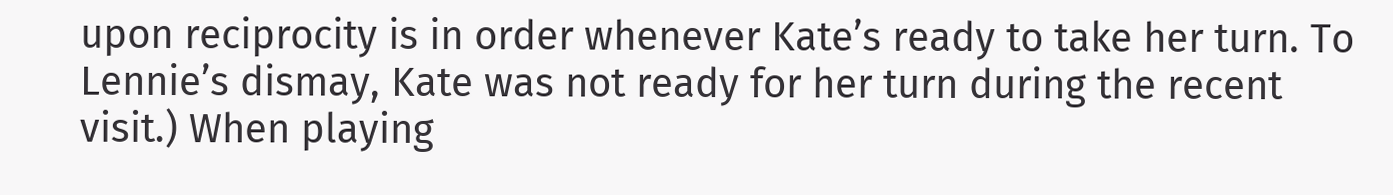upon reciprocity is in order whenever Kate’s ready to take her turn. To Lennie’s dismay, Kate was not ready for her turn during the recent visit.) When playing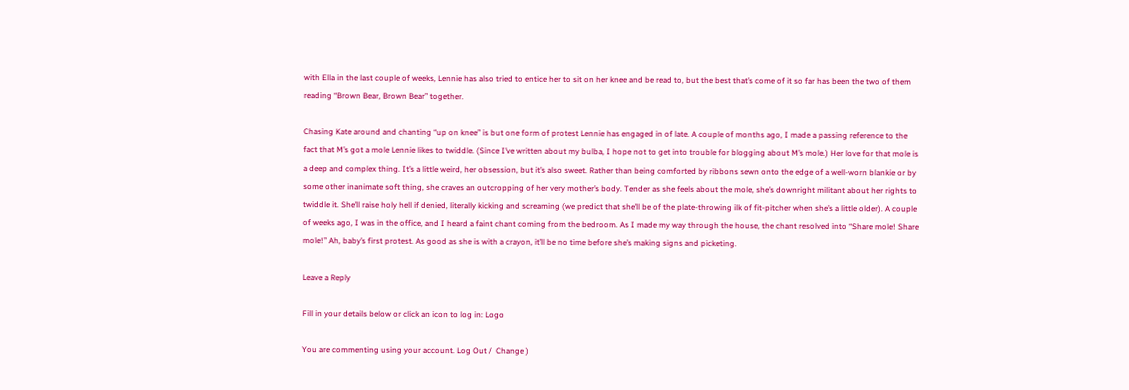with Ella in the last couple of weeks, Lennie has also tried to entice her to sit on her knee and be read to, but the best that’s come of it so far has been the two of them reading “Brown Bear, Brown Bear” together.

Chasing Kate around and chanting “up on knee” is but one form of protest Lennie has engaged in of late. A couple of months ago, I made a passing reference to the fact that M’s got a mole Lennie likes to twiddle. (Since I’ve written about my bulba, I hope not to get into trouble for blogging about M’s mole.) Her love for that mole is a deep and complex thing. It’s a little weird, her obsession, but it’s also sweet. Rather than being comforted by ribbons sewn onto the edge of a well-worn blankie or by some other inanimate soft thing, she craves an outcropping of her very mother’s body. Tender as she feels about the mole, she’s downright militant about her rights to twiddle it. She’ll raise holy hell if denied, literally kicking and screaming (we predict that she’ll be of the plate-throwing ilk of fit-pitcher when she’s a little older). A couple of weeks ago, I was in the office, and I heard a faint chant coming from the bedroom. As I made my way through the house, the chant resolved into “Share mole! Share mole!” Ah, baby’s first protest. As good as she is with a crayon, it’ll be no time before she’s making signs and picketing.

Leave a Reply

Fill in your details below or click an icon to log in: Logo

You are commenting using your account. Log Out /  Change )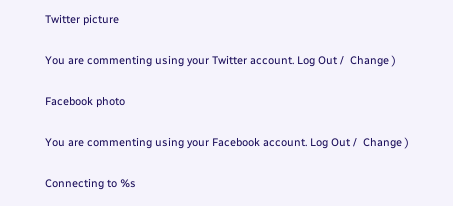Twitter picture

You are commenting using your Twitter account. Log Out /  Change )

Facebook photo

You are commenting using your Facebook account. Log Out /  Change )

Connecting to %s